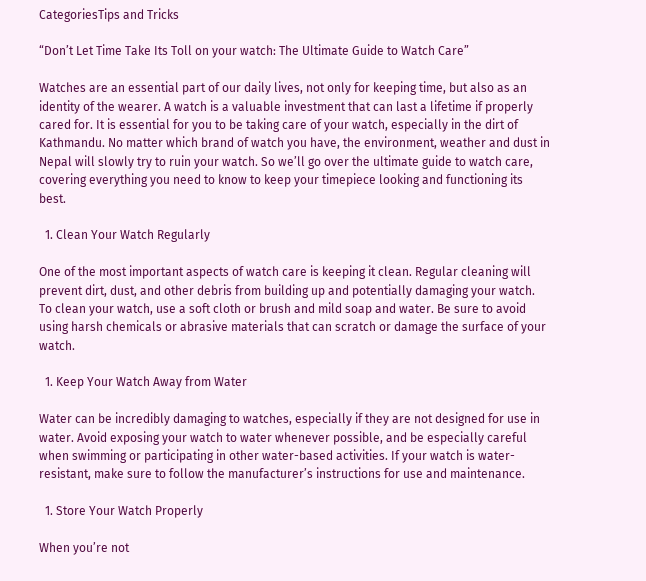CategoriesTips and Tricks

“Don’t Let Time Take Its Toll on your watch: The Ultimate Guide to Watch Care”

Watches are an essential part of our daily lives, not only for keeping time, but also as an identity of the wearer. A watch is a valuable investment that can last a lifetime if properly cared for. It is essential for you to be taking care of your watch, especially in the dirt of Kathmandu. No matter which brand of watch you have, the environment, weather and dust in Nepal will slowly try to ruin your watch. So we’ll go over the ultimate guide to watch care, covering everything you need to know to keep your timepiece looking and functioning its best.

  1. Clean Your Watch Regularly

One of the most important aspects of watch care is keeping it clean. Regular cleaning will prevent dirt, dust, and other debris from building up and potentially damaging your watch. To clean your watch, use a soft cloth or brush and mild soap and water. Be sure to avoid using harsh chemicals or abrasive materials that can scratch or damage the surface of your watch.

  1. Keep Your Watch Away from Water

Water can be incredibly damaging to watches, especially if they are not designed for use in water. Avoid exposing your watch to water whenever possible, and be especially careful when swimming or participating in other water-based activities. If your watch is water-resistant, make sure to follow the manufacturer’s instructions for use and maintenance.

  1. Store Your Watch Properly

When you’re not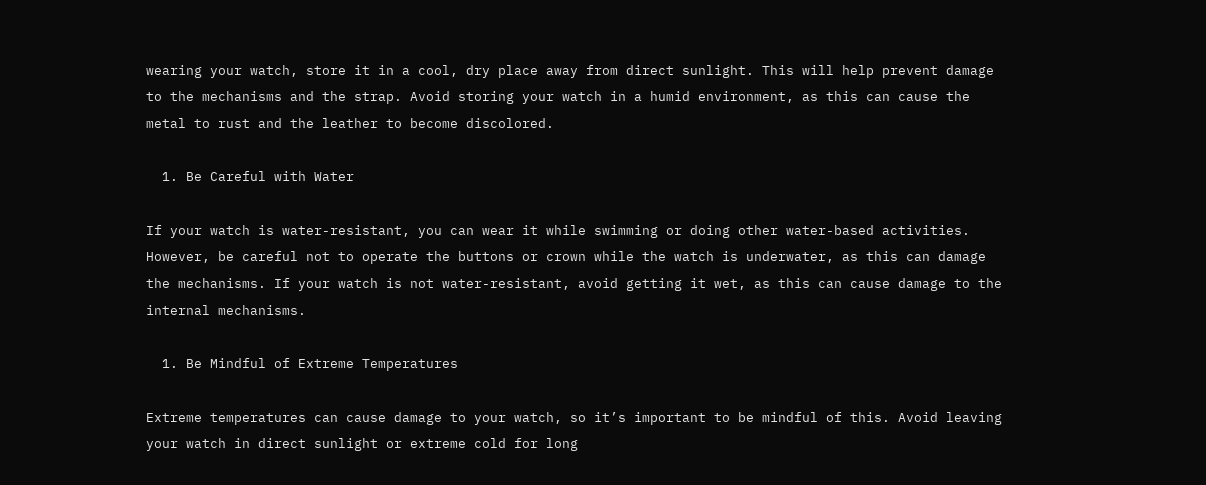wearing your watch, store it in a cool, dry place away from direct sunlight. This will help prevent damage to the mechanisms and the strap. Avoid storing your watch in a humid environment, as this can cause the metal to rust and the leather to become discolored.

  1. Be Careful with Water

If your watch is water-resistant, you can wear it while swimming or doing other water-based activities. However, be careful not to operate the buttons or crown while the watch is underwater, as this can damage the mechanisms. If your watch is not water-resistant, avoid getting it wet, as this can cause damage to the internal mechanisms.

  1. Be Mindful of Extreme Temperatures

Extreme temperatures can cause damage to your watch, so it’s important to be mindful of this. Avoid leaving your watch in direct sunlight or extreme cold for long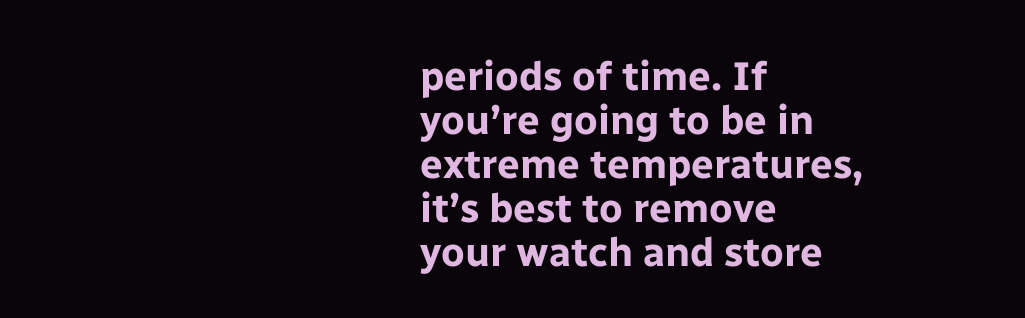periods of time. If you’re going to be in extreme temperatures, it’s best to remove your watch and store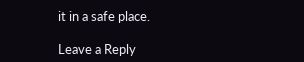it in a safe place.

Leave a Reply